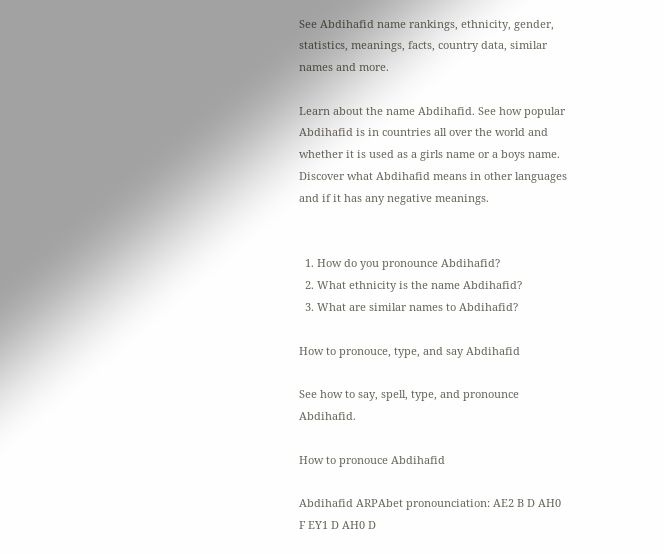See Abdihafid name rankings, ethnicity, gender, statistics, meanings, facts, country data, similar names and more.

Learn about the name Abdihafid. See how popular Abdihafid is in countries all over the world and whether it is used as a girls name or a boys name. Discover what Abdihafid means in other languages and if it has any negative meanings.


  1. How do you pronounce Abdihafid?
  2. What ethnicity is the name Abdihafid?
  3. What are similar names to Abdihafid?

How to pronouce, type, and say Abdihafid

See how to say, spell, type, and pronounce Abdihafid.

How to pronouce Abdihafid

Abdihafid ARPAbet pronounciation: AE2 B D AH0 F EY1 D AH0 D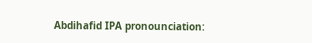Abdihafid IPA pronounciation: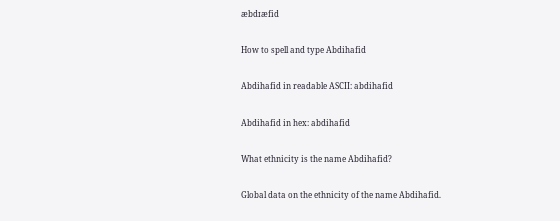æbdɪæfid

How to spell and type Abdihafid

Abdihafid in readable ASCII: abdihafid

Abdihafid in hex: abdihafid

What ethnicity is the name Abdihafid?

Global data on the ethnicity of the name Abdihafid.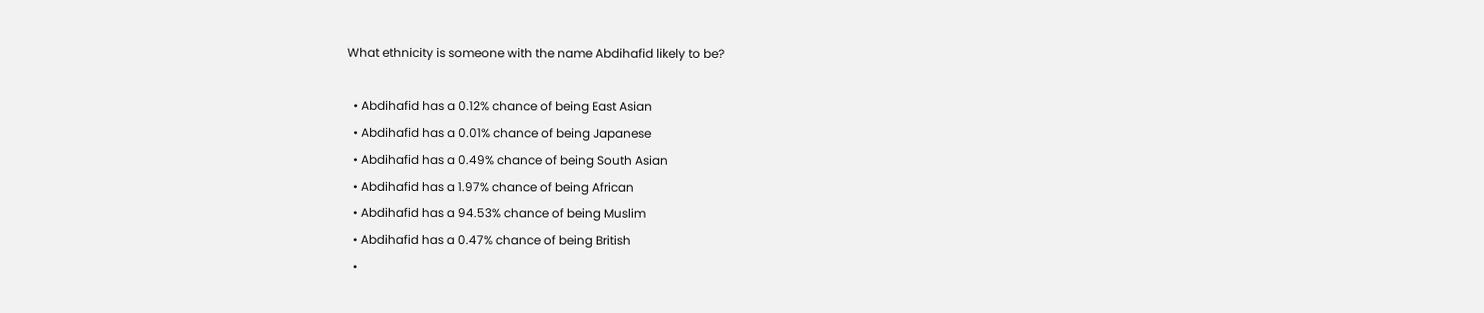What ethnicity is someone with the name Abdihafid likely to be?

  • Abdihafid has a 0.12% chance of being East Asian
  • Abdihafid has a 0.01% chance of being Japanese
  • Abdihafid has a 0.49% chance of being South Asian
  • Abdihafid has a 1.97% chance of being African
  • Abdihafid has a 94.53% chance of being Muslim
  • Abdihafid has a 0.47% chance of being British
  •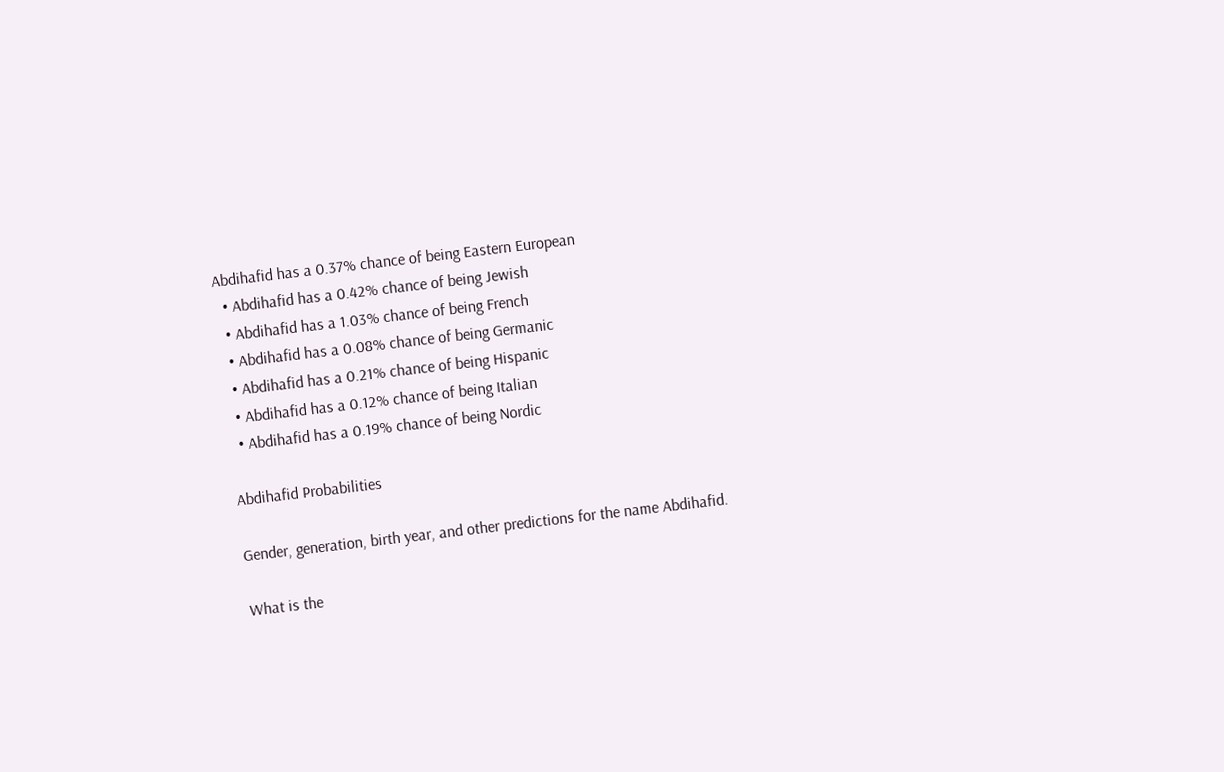Abdihafid has a 0.37% chance of being Eastern European
  • Abdihafid has a 0.42% chance of being Jewish
  • Abdihafid has a 1.03% chance of being French
  • Abdihafid has a 0.08% chance of being Germanic
  • Abdihafid has a 0.21% chance of being Hispanic
  • Abdihafid has a 0.12% chance of being Italian
  • Abdihafid has a 0.19% chance of being Nordic

Abdihafid Probabilities

Gender, generation, birth year, and other predictions for the name Abdihafid.

What is the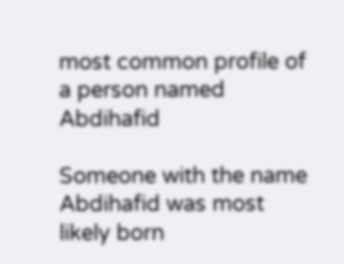most common profile of a person named Abdihafid

Someone with the name Abdihafid was most likely born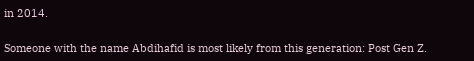in 2014.

Someone with the name Abdihafid is most likely from this generation: Post Gen Z.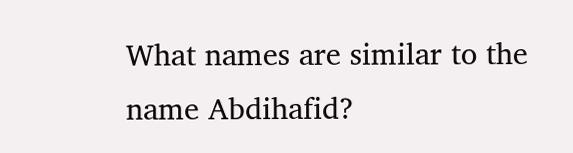What names are similar to the name Abdihafid?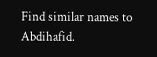Find similar names to Abdihafid.